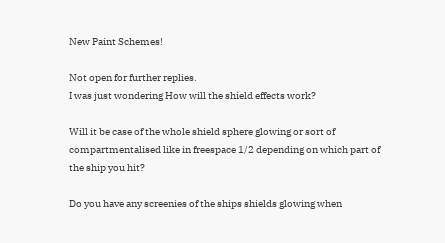New Paint Schemes!

Not open for further replies.
I was just wondering How will the shield effects work?

Will it be case of the whole shield sphere glowing or sort of compartmentalised like in freespace 1/2 depending on which part of the ship you hit?

Do you have any screenies of the ships shields glowing when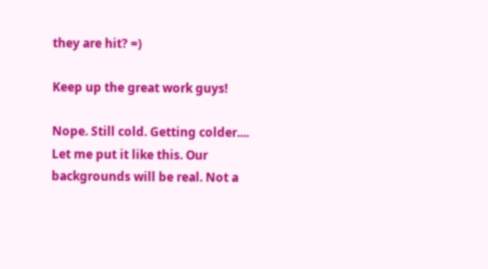they are hit? =)

Keep up the great work guys!

Nope. Still cold. Getting colder.... Let me put it like this. Our backgrounds will be real. Not a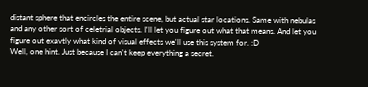distant sphere that encircles the entire scene, but actual star locations. Same with nebulas and any other sort of celetrial objects. I'll let you figure out what that means. And let you figure out exavtly what kind of visual effects we'll use this system for. :D
Well, one hint. Just because I can't keep everything a secret.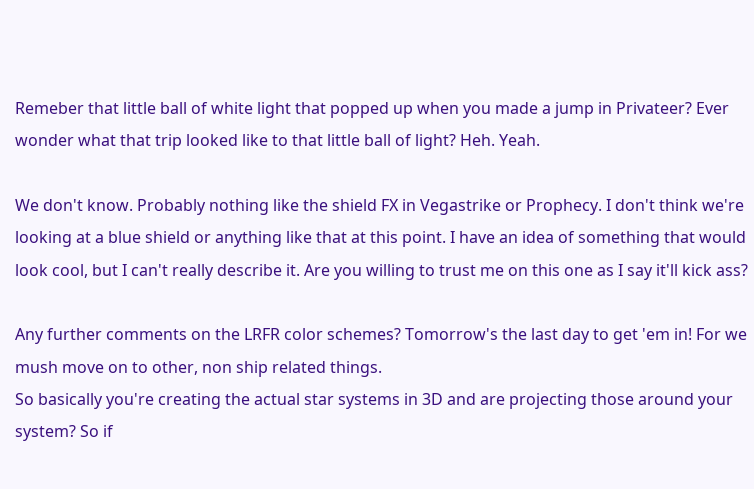Remeber that little ball of white light that popped up when you made a jump in Privateer? Ever wonder what that trip looked like to that little ball of light? Heh. Yeah.

We don't know. Probably nothing like the shield FX in Vegastrike or Prophecy. I don't think we're looking at a blue shield or anything like that at this point. I have an idea of something that would look cool, but I can't really describe it. Are you willing to trust me on this one as I say it'll kick ass?

Any further comments on the LRFR color schemes? Tomorrow's the last day to get 'em in! For we mush move on to other, non ship related things.
So basically you're creating the actual star systems in 3D and are projecting those around your system? So if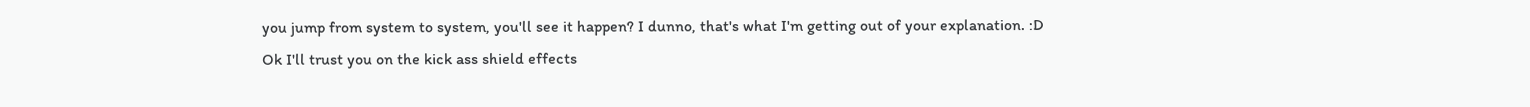you jump from system to system, you'll see it happen? I dunno, that's what I'm getting out of your explanation. :D
Ok I'll trust you on the kick ass shield effects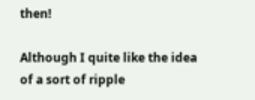then!

Although I quite like the idea of a sort of ripple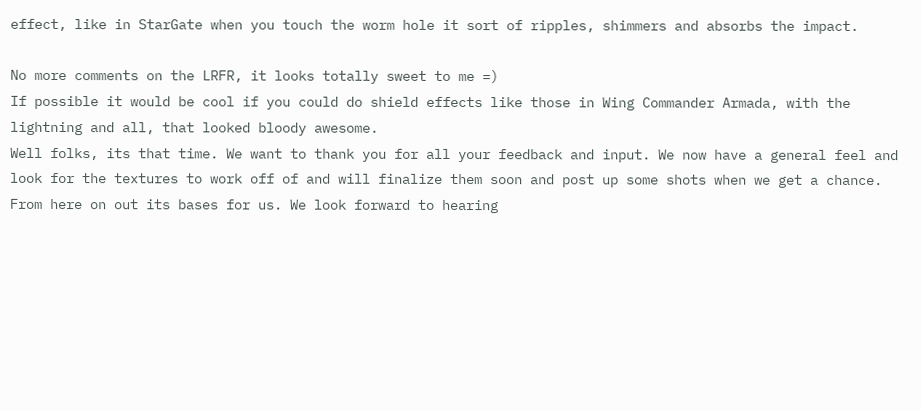effect, like in StarGate when you touch the worm hole it sort of ripples, shimmers and absorbs the impact.

No more comments on the LRFR, it looks totally sweet to me =)
If possible it would be cool if you could do shield effects like those in Wing Commander Armada, with the lightning and all, that looked bloody awesome.
Well folks, its that time. We want to thank you for all your feedback and input. We now have a general feel and look for the textures to work off of and will finalize them soon and post up some shots when we get a chance. From here on out its bases for us. We look forward to hearing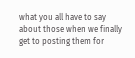what you all have to say about those when we finally get to posting them for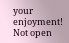your enjoyment!
Not open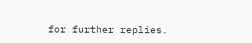for further replies.